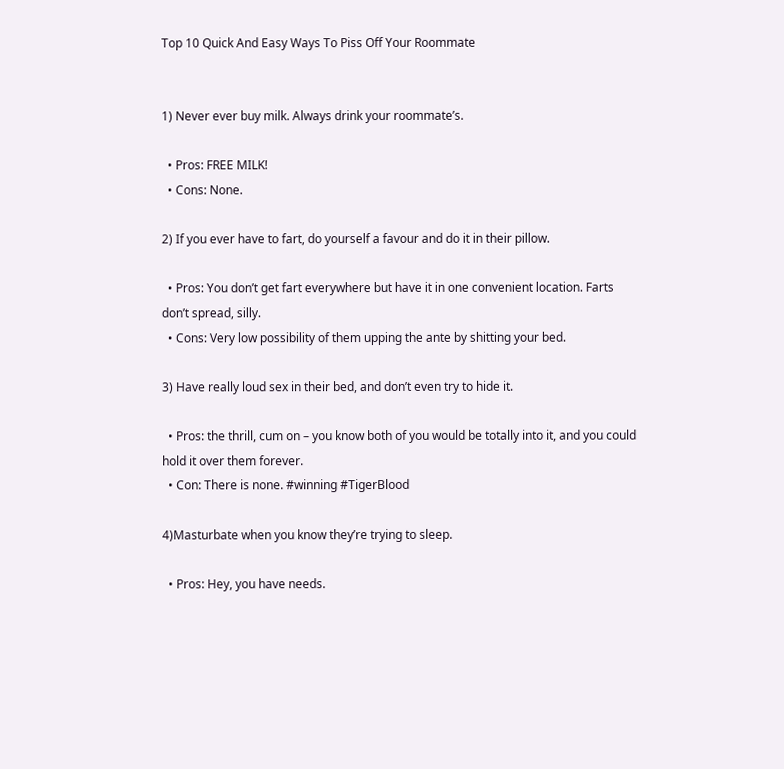Top 10 Quick And Easy Ways To Piss Off Your Roommate


1) Never ever buy milk. Always drink your roommate’s.

  • Pros: FREE MILK!
  • Cons: None.

2) If you ever have to fart, do yourself a favour and do it in their pillow.

  • Pros: You don’t get fart everywhere but have it in one convenient location. Farts don’t spread, silly.
  • Cons: Very low possibility of them upping the ante by shitting your bed.

3) Have really loud sex in their bed, and don’t even try to hide it.

  • Pros: the thrill, cum on – you know both of you would be totally into it, and you could hold it over them forever.
  • Con: There is none. #winning #TigerBlood

4)Masturbate when you know they’re trying to sleep.

  • Pros: Hey, you have needs.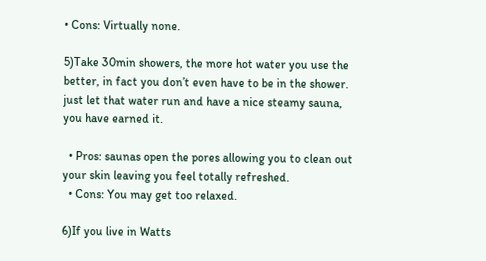• Cons: Virtually none.

5)Take 30min showers, the more hot water you use the better, in fact you don’t even have to be in the shower. just let that water run and have a nice steamy sauna, you have earned it.

  • Pros: saunas open the pores allowing you to clean out your skin leaving you feel totally refreshed.
  • Cons: You may get too relaxed.

6)If you live in Watts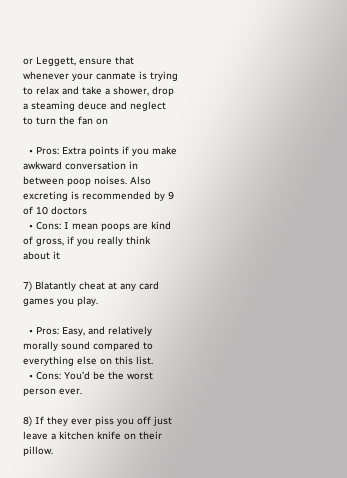or Leggett, ensure that whenever your canmate is trying to relax and take a shower, drop a steaming deuce and neglect to turn the fan on

  • Pros: Extra points if you make awkward conversation in between poop noises. Also excreting is recommended by 9 of 10 doctors
  • Cons: I mean poops are kind of gross, if you really think about it

7) Blatantly cheat at any card games you play.

  • Pros: Easy, and relatively morally sound compared to everything else on this list.
  • Cons: You’d be the worst person ever.

8) If they ever piss you off just leave a kitchen knife on their pillow.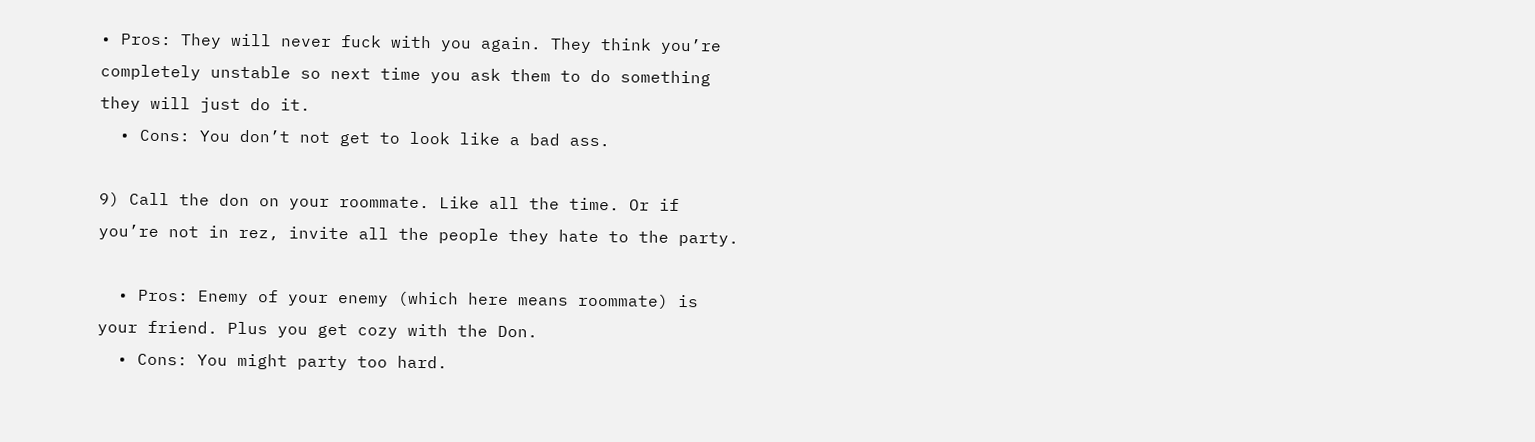• Pros: They will never fuck with you again. They think you’re completely unstable so next time you ask them to do something they will just do it.
  • Cons: You don’t not get to look like a bad ass.

9) Call the don on your roommate. Like all the time. Or if you’re not in rez, invite all the people they hate to the party.

  • Pros: Enemy of your enemy (which here means roommate) is your friend. Plus you get cozy with the Don.
  • Cons: You might party too hard.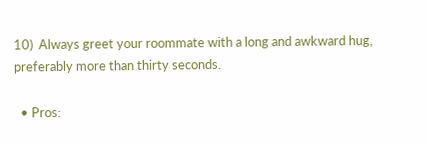10)  Always greet your roommate with a long and awkward hug, preferably more than thirty seconds.

  • Pros: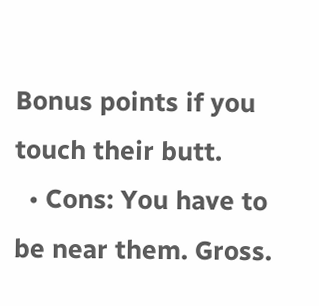Bonus points if you touch their butt.
  • Cons: You have to be near them. Gross.